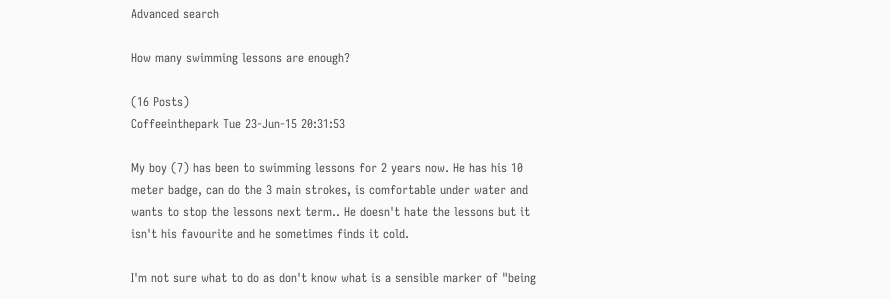Advanced search

How many swimming lessons are enough?

(16 Posts)
Coffeeinthepark Tue 23-Jun-15 20:31:53

My boy (7) has been to swimming lessons for 2 years now. He has his 10 meter badge, can do the 3 main strokes, is comfortable under water and wants to stop the lessons next term.. He doesn't hate the lessons but it isn't his favourite and he sometimes finds it cold.

I'm not sure what to do as don't know what is a sensible marker of "being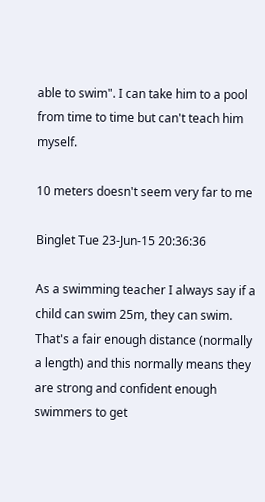able to swim". I can take him to a pool from time to time but can't teach him myself.

10 meters doesn't seem very far to me

Binglet Tue 23-Jun-15 20:36:36

As a swimming teacher I always say if a child can swim 25m, they can swim. That's a fair enough distance (normally a length) and this normally means they are strong and confident enough swimmers to get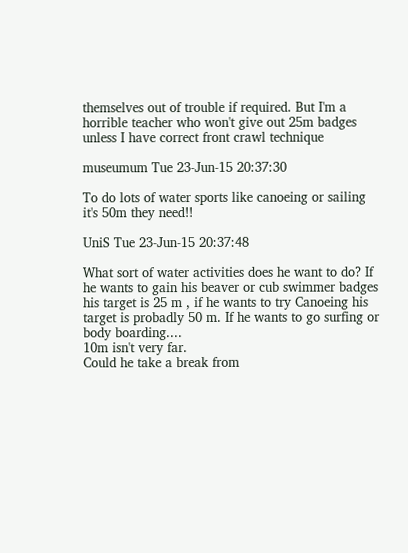themselves out of trouble if required. But I'm a horrible teacher who won't give out 25m badges unless I have correct front crawl technique

museumum Tue 23-Jun-15 20:37:30

To do lots of water sports like canoeing or sailing it's 50m they need!!

UniS Tue 23-Jun-15 20:37:48

What sort of water activities does he want to do? If he wants to gain his beaver or cub swimmer badges his target is 25 m , if he wants to try Canoeing his target is probadly 50 m. If he wants to go surfing or body boarding....
10m isn't very far.
Could he take a break from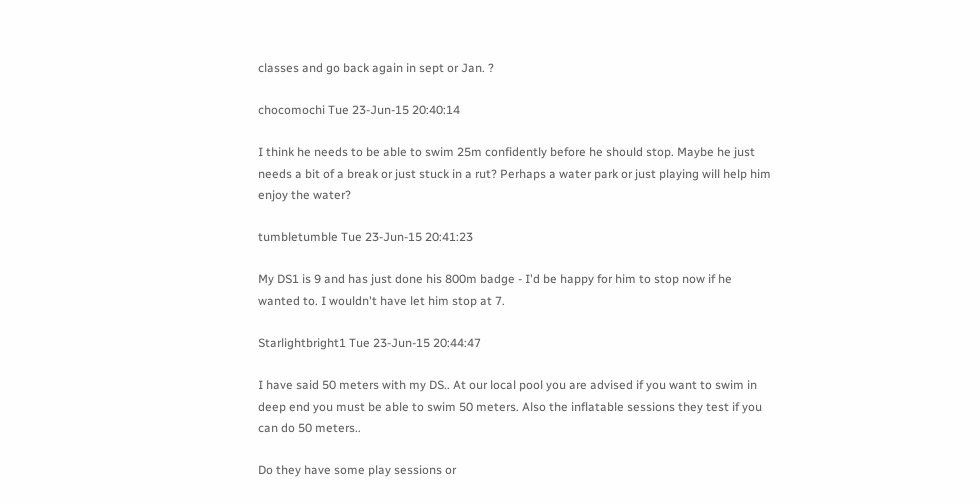classes and go back again in sept or Jan. ?

chocomochi Tue 23-Jun-15 20:40:14

I think he needs to be able to swim 25m confidently before he should stop. Maybe he just needs a bit of a break or just stuck in a rut? Perhaps a water park or just playing will help him enjoy the water?

tumbletumble Tue 23-Jun-15 20:41:23

My DS1 is 9 and has just done his 800m badge - I'd be happy for him to stop now if he wanted to. I wouldn't have let him stop at 7.

Starlightbright1 Tue 23-Jun-15 20:44:47

I have said 50 meters with my DS.. At our local pool you are advised if you want to swim in deep end you must be able to swim 50 meters. Also the inflatable sessions they test if you can do 50 meters..

Do they have some play sessions or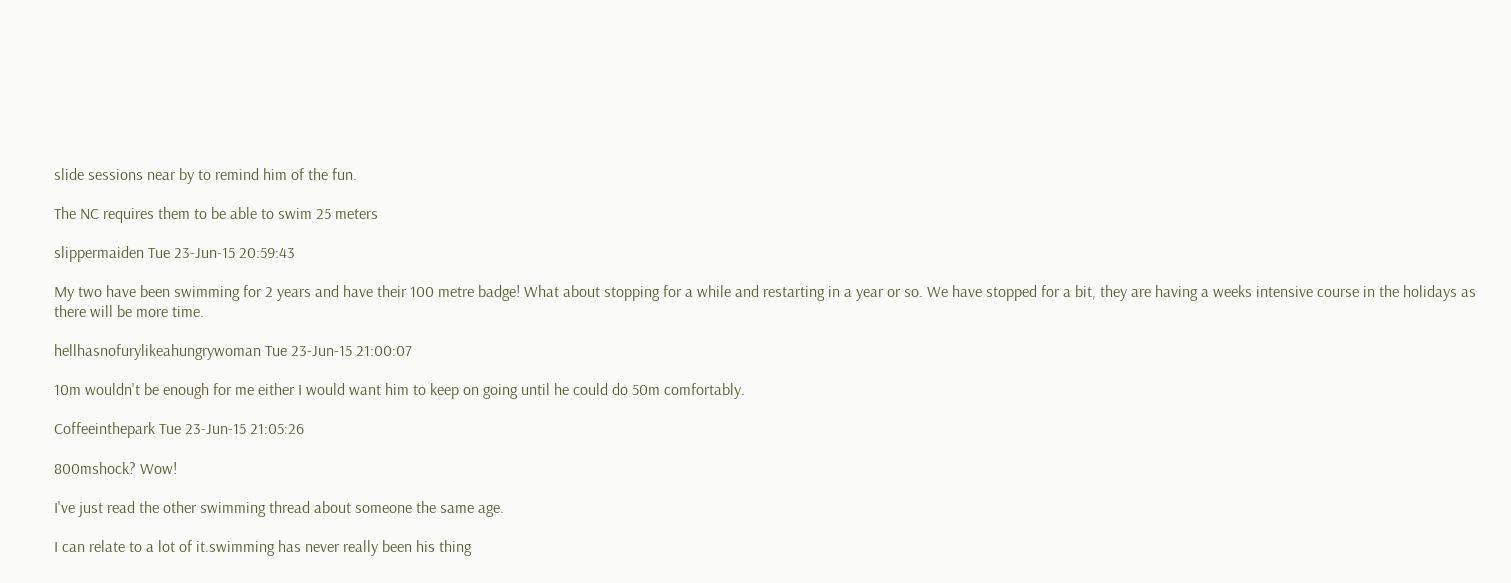slide sessions near by to remind him of the fun.

The NC requires them to be able to swim 25 meters

slippermaiden Tue 23-Jun-15 20:59:43

My two have been swimming for 2 years and have their 100 metre badge! What about stopping for a while and restarting in a year or so. We have stopped for a bit, they are having a weeks intensive course in the holidays as there will be more time.

hellhasnofurylikeahungrywoman Tue 23-Jun-15 21:00:07

10m wouldn't be enough for me either I would want him to keep on going until he could do 50m comfortably.

Coffeeinthepark Tue 23-Jun-15 21:05:26

800mshock? Wow!

I've just read the other swimming thread about someone the same age.

I can relate to a lot of it.swimming has never really been his thing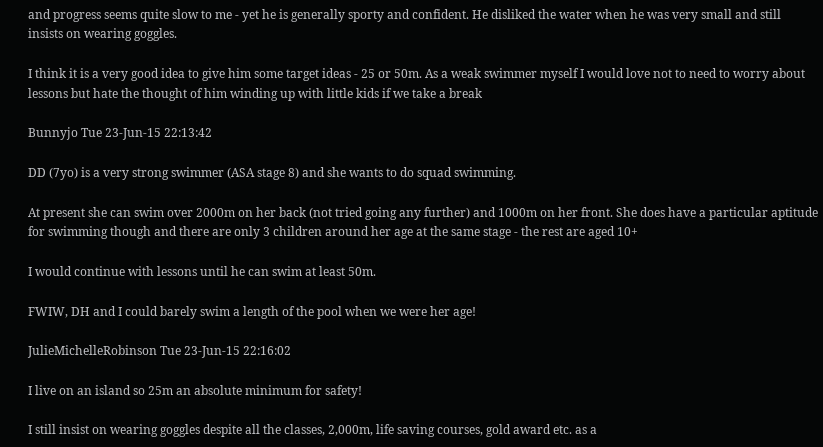and progress seems quite slow to me - yet he is generally sporty and confident. He disliked the water when he was very small and still insists on wearing goggles.

I think it is a very good idea to give him some target ideas - 25 or 50m. As a weak swimmer myself I would love not to need to worry about lessons but hate the thought of him winding up with little kids if we take a break

Bunnyjo Tue 23-Jun-15 22:13:42

DD (7yo) is a very strong swimmer (ASA stage 8) and she wants to do squad swimming.

At present she can swim over 2000m on her back (not tried going any further) and 1000m on her front. She does have a particular aptitude for swimming though and there are only 3 children around her age at the same stage - the rest are aged 10+

I would continue with lessons until he can swim at least 50m.

FWIW, DH and I could barely swim a length of the pool when we were her age!

JulieMichelleRobinson Tue 23-Jun-15 22:16:02

I live on an island so 25m an absolute minimum for safety!

I still insist on wearing goggles despite all the classes, 2,000m, life saving courses, gold award etc. as a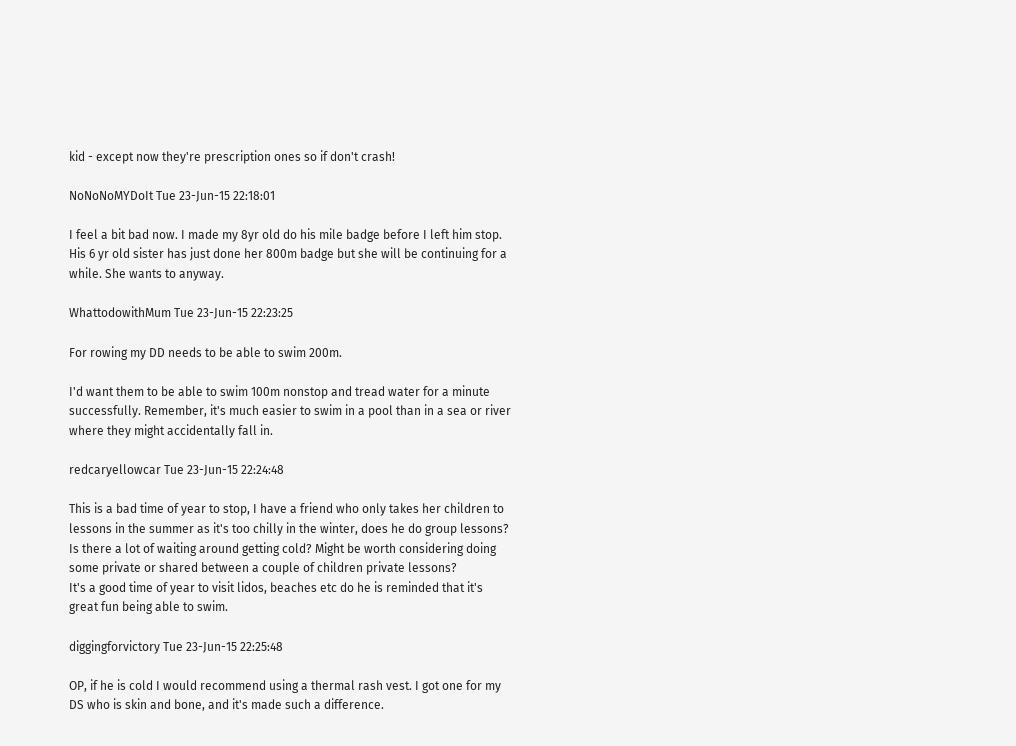kid - except now they're prescription ones so if don't crash!

NoNoNoMYDoIt Tue 23-Jun-15 22:18:01

I feel a bit bad now. I made my 8yr old do his mile badge before I left him stop. His 6 yr old sister has just done her 800m badge but she will be continuing for a while. She wants to anyway.

WhattodowithMum Tue 23-Jun-15 22:23:25

For rowing my DD needs to be able to swim 200m.

I'd want them to be able to swim 100m nonstop and tread water for a minute successfully. Remember, it's much easier to swim in a pool than in a sea or river where they might accidentally fall in.

redcaryellowcar Tue 23-Jun-15 22:24:48

This is a bad time of year to stop, I have a friend who only takes her children to lessons in the summer as it's too chilly in the winter, does he do group lessons? Is there a lot of waiting around getting cold? Might be worth considering doing some private or shared between a couple of children private lessons?
It's a good time of year to visit lidos, beaches etc do he is reminded that it's great fun being able to swim.

diggingforvictory Tue 23-Jun-15 22:25:48

OP, if he is cold I would recommend using a thermal rash vest. I got one for my DS who is skin and bone, and it's made such a difference.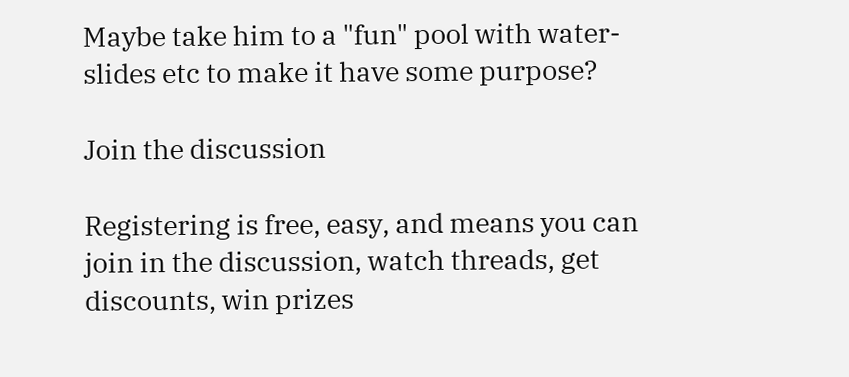Maybe take him to a "fun" pool with water-slides etc to make it have some purpose?

Join the discussion

Registering is free, easy, and means you can join in the discussion, watch threads, get discounts, win prizes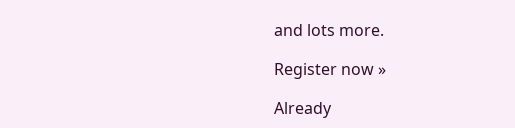and lots more.

Register now »

Already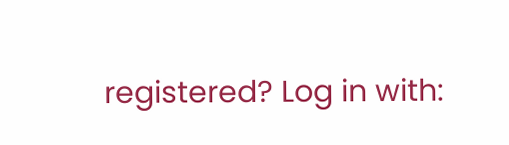registered? Log in with: